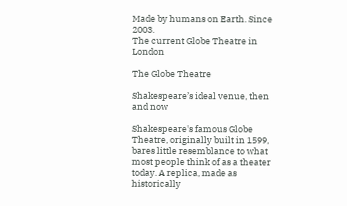Made by humans on Earth. Since 2003.
The current Globe Theatre in London

The Globe Theatre

Shakespeare’s ideal venue, then and now

Shakespeare's famous Globe Theatre, originally built in 1599, bares little resemblance to what most people think of as a theater today. A replica, made as historically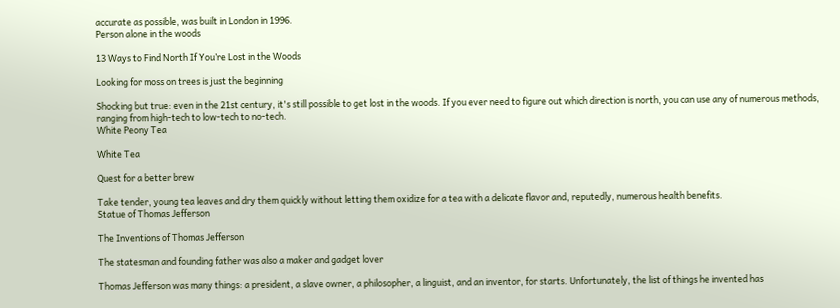accurate as possible, was built in London in 1996.
Person alone in the woods

13 Ways to Find North If You’re Lost in the Woods

Looking for moss on trees is just the beginning

Shocking but true: even in the 21st century, it's still possible to get lost in the woods. If you ever need to figure out which direction is north, you can use any of numerous methods, ranging from high-tech to low-tech to no-tech.
White Peony Tea

White Tea

Quest for a better brew

Take tender, young tea leaves and dry them quickly without letting them oxidize for a tea with a delicate flavor and, reputedly, numerous health benefits.
Statue of Thomas Jefferson

The Inventions of Thomas Jefferson

The statesman and founding father was also a maker and gadget lover

Thomas Jefferson was many things: a president, a slave owner, a philosopher, a linguist, and an inventor, for starts. Unfortunately, the list of things he invented has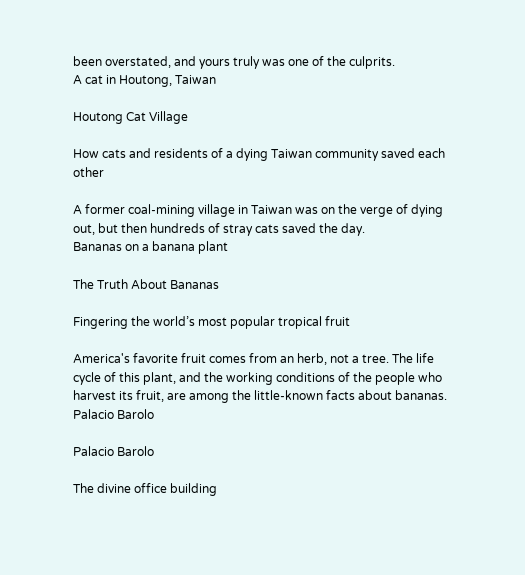been overstated, and yours truly was one of the culprits.
A cat in Houtong, Taiwan

Houtong Cat Village

How cats and residents of a dying Taiwan community saved each other

A former coal-mining village in Taiwan was on the verge of dying out, but then hundreds of stray cats saved the day.
Bananas on a banana plant

The Truth About Bananas

Fingering the world’s most popular tropical fruit

America's favorite fruit comes from an herb, not a tree. The life cycle of this plant, and the working conditions of the people who harvest its fruit, are among the little-known facts about bananas.
Palacio Barolo

Palacio Barolo

The divine office building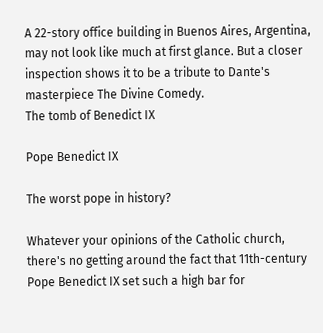A 22-story office building in Buenos Aires, Argentina, may not look like much at first glance. But a closer inspection shows it to be a tribute to Dante's masterpiece The Divine Comedy.
The tomb of Benedict IX

Pope Benedict IX

The worst pope in history?

Whatever your opinions of the Catholic church, there's no getting around the fact that 11th-century Pope Benedict IX set such a high bar for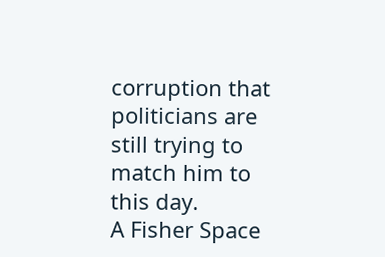corruption that politicians are still trying to match him to this day.
A Fisher Space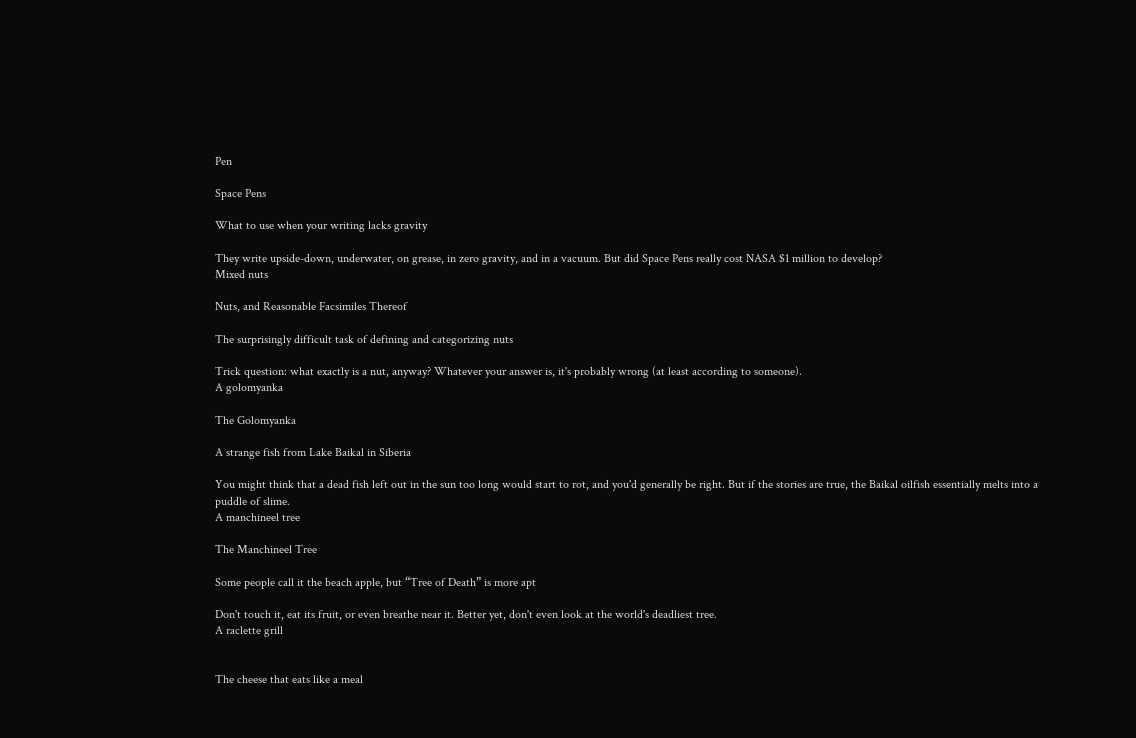Pen

Space Pens

What to use when your writing lacks gravity

They write upside-down, underwater, on grease, in zero gravity, and in a vacuum. But did Space Pens really cost NASA $1 million to develop?
Mixed nuts

Nuts, and Reasonable Facsimiles Thereof

The surprisingly difficult task of defining and categorizing nuts

Trick question: what exactly is a nut, anyway? Whatever your answer is, it's probably wrong (at least according to someone).
A golomyanka

The Golomyanka

A strange fish from Lake Baikal in Siberia

You might think that a dead fish left out in the sun too long would start to rot, and you'd generally be right. But if the stories are true, the Baikal oilfish essentially melts into a puddle of slime.
A manchineel tree

The Manchineel Tree

Some people call it the beach apple, but “Tree of Death” is more apt

Don't touch it, eat its fruit, or even breathe near it. Better yet, don't even look at the world's deadliest tree.
A raclette grill


The cheese that eats like a meal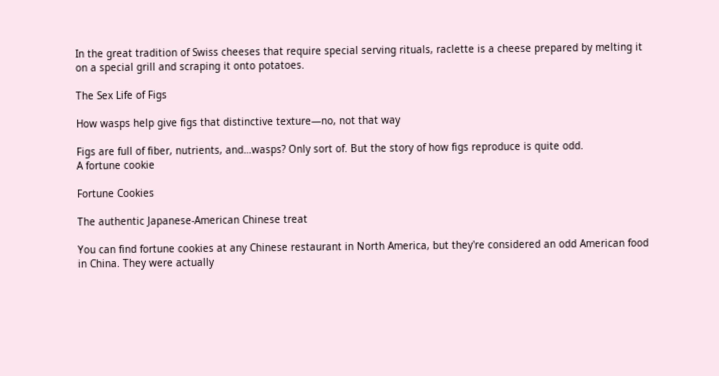In the great tradition of Swiss cheeses that require special serving rituals, raclette is a cheese prepared by melting it on a special grill and scraping it onto potatoes.

The Sex Life of Figs

How wasps help give figs that distinctive texture—no, not that way

Figs are full of fiber, nutrients, and…wasps? Only sort of. But the story of how figs reproduce is quite odd.
A fortune cookie

Fortune Cookies

The authentic Japanese-American Chinese treat

You can find fortune cookies at any Chinese restaurant in North America, but they're considered an odd American food in China. They were actually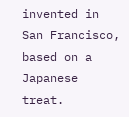invented in San Francisco, based on a Japanese treat.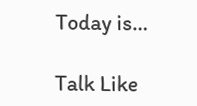Today is…

Talk Like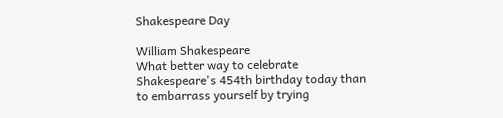Shakespeare Day

William Shakespeare
What better way to celebrate Shakespeare's 454th birthday today than to embarrass yourself by trying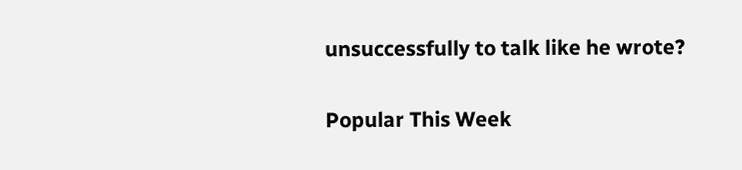unsuccessfully to talk like he wrote?

Popular This Week